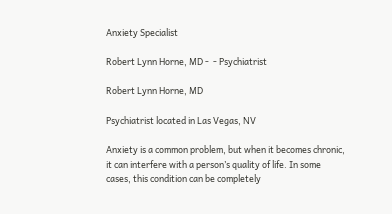Anxiety Specialist

Robert Lynn Horne, MD -  - Psychiatrist

Robert Lynn Horne, MD

Psychiatrist located in Las Vegas, NV

Anxiety is a common problem, but when it becomes chronic, it can interfere with a person’s quality of life. In some cases, this condition can be completely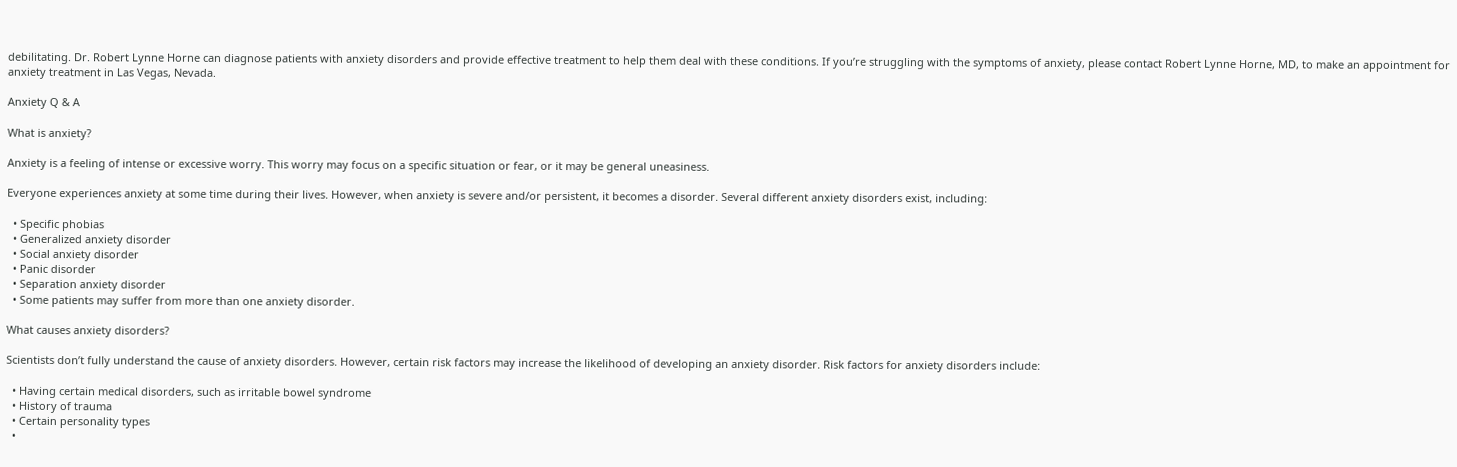debilitating. Dr. Robert Lynne Horne can diagnose patients with anxiety disorders and provide effective treatment to help them deal with these conditions. If you’re struggling with the symptoms of anxiety, please contact Robert Lynne Horne, MD, to make an appointment for anxiety treatment in Las Vegas, Nevada.

Anxiety Q & A

What is anxiety?

Anxiety is a feeling of intense or excessive worry. This worry may focus on a specific situation or fear, or it may be general uneasiness.

Everyone experiences anxiety at some time during their lives. However, when anxiety is severe and/or persistent, it becomes a disorder. Several different anxiety disorders exist, including:

  • Specific phobias
  • Generalized anxiety disorder
  • Social anxiety disorder
  • Panic disorder
  • Separation anxiety disorder
  • Some patients may suffer from more than one anxiety disorder.

What causes anxiety disorders?

Scientists don’t fully understand the cause of anxiety disorders. However, certain risk factors may increase the likelihood of developing an anxiety disorder. Risk factors for anxiety disorders include:

  • Having certain medical disorders, such as irritable bowel syndrome
  • History of trauma
  • Certain personality types
  •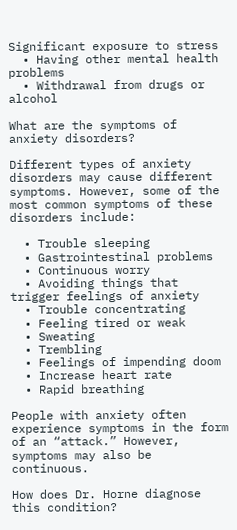Significant exposure to stress
  • Having other mental health problems
  • Withdrawal from drugs or alcohol

What are the symptoms of anxiety disorders?

Different types of anxiety disorders may cause different symptoms. However, some of the most common symptoms of these disorders include:

  • Trouble sleeping
  • Gastrointestinal problems
  • Continuous worry
  • Avoiding things that trigger feelings of anxiety
  • Trouble concentrating
  • Feeling tired or weak
  • Sweating
  • Trembling
  • Feelings of impending doom
  • Increase heart rate
  • Rapid breathing

People with anxiety often experience symptoms in the form of an “attack.” However, symptoms may also be continuous.

How does Dr. Horne diagnose this condition?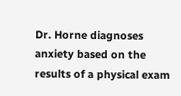Dr. Horne diagnoses anxiety based on the results of a physical exam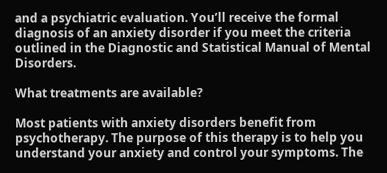and a psychiatric evaluation. You’ll receive the formal diagnosis of an anxiety disorder if you meet the criteria outlined in the Diagnostic and Statistical Manual of Mental Disorders.

What treatments are available?

Most patients with anxiety disorders benefit from psychotherapy. The purpose of this therapy is to help you understand your anxiety and control your symptoms. The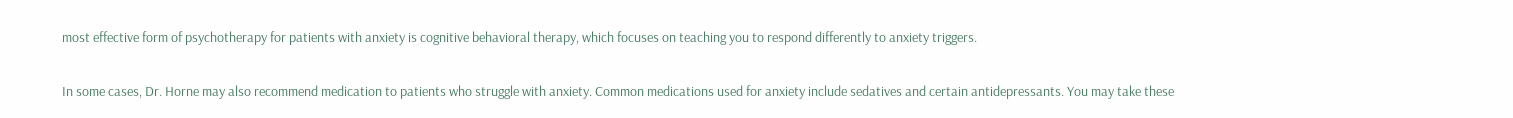most effective form of psychotherapy for patients with anxiety is cognitive behavioral therapy, which focuses on teaching you to respond differently to anxiety triggers.

In some cases, Dr. Horne may also recommend medication to patients who struggle with anxiety. Common medications used for anxiety include sedatives and certain antidepressants. You may take these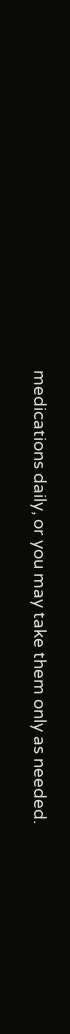medications daily, or you may take them only as needed.